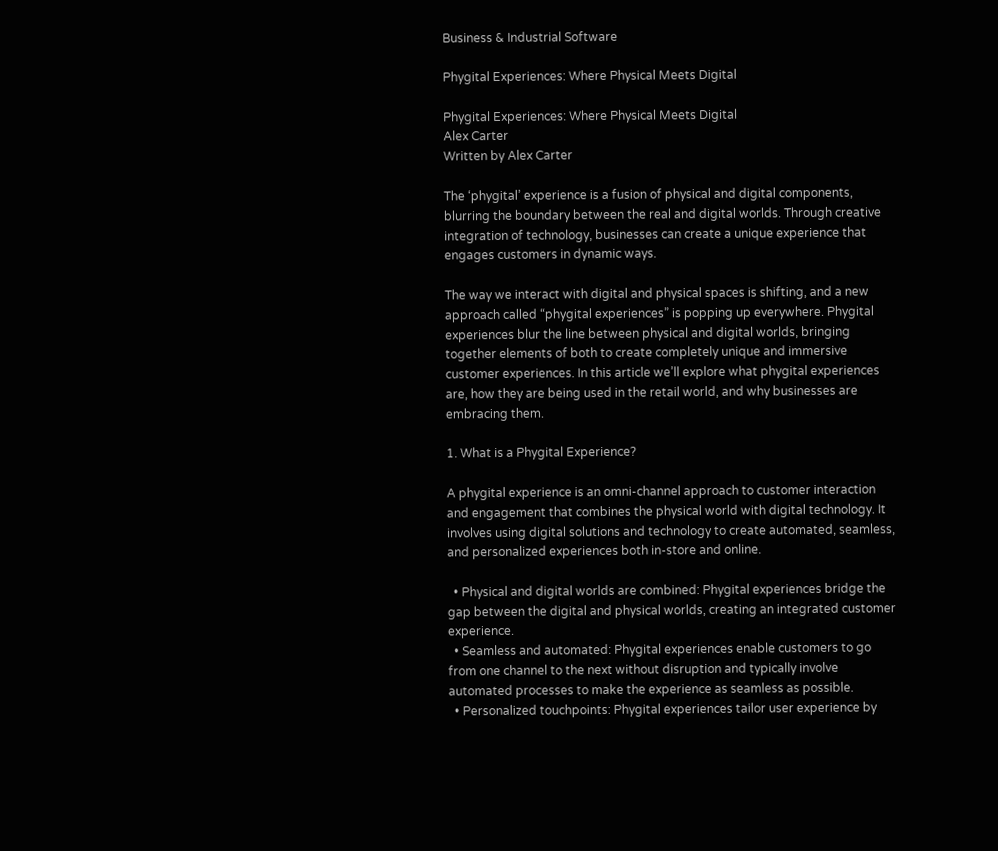Business & Industrial Software

Phygital Experiences: Where Physical Meets Digital

Phygital Experiences: Where Physical Meets Digital
Alex Carter
Written by Alex Carter

The ‘phygital’ experience is a fusion of physical and digital components, blurring the boundary between the real and digital worlds. Through creative integration of technology, businesses can create a unique experience that engages customers in dynamic ways.

The way we interact with digital and physical spaces is shifting, and a new approach called “phygital experiences” is popping up everywhere. Phygital experiences blur the line between physical and digital worlds, bringing together elements of both to create completely unique and immersive customer experiences. In this article we’ll explore what phygital experiences are, how they are being used in the retail world, and why businesses are embracing them.

1. What is a Phygital Experience?

A phygital experience is an omni-channel approach to customer interaction and engagement that combines the physical world with digital technology. It involves using digital solutions and technology to create automated, seamless, and personalized experiences both in-store and online.

  • Physical and digital worlds are combined: Phygital experiences bridge the gap between the digital and physical worlds, creating an integrated customer experience.
  • Seamless and automated: Phygital experiences enable customers to go from one channel to the next without disruption and typically involve automated processes to make the experience as seamless as possible.
  • Personalized touchpoints: Phygital experiences tailor user experience by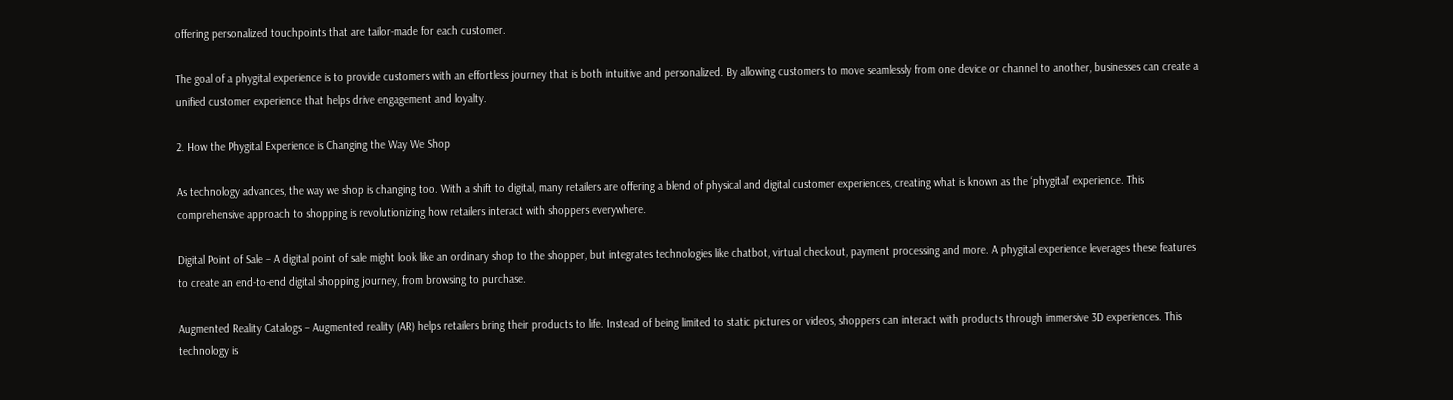offering personalized touchpoints that are tailor-made for each customer.

The goal of a phygital experience is to provide customers with an effortless journey that is both intuitive and personalized. By allowing customers to move seamlessly from one device or channel to another, businesses can create a unified customer experience that helps drive engagement and loyalty.

2. How the Phygital Experience is Changing the Way We Shop

As technology advances, the way we shop is changing too. With a shift to digital, many retailers are offering a blend of physical and digital customer experiences, creating what is known as the ‘phygital’ experience. This comprehensive approach to shopping is revolutionizing how retailers interact with shoppers everywhere.

Digital Point of Sale – A digital point of sale might look like an ordinary shop to the shopper, but integrates technologies like chatbot, virtual checkout, payment processing and more. A phygital experience leverages these features to create an end-to-end digital shopping journey, from browsing to purchase.

Augmented Reality Catalogs – Augmented reality (AR) helps retailers bring their products to life. Instead of being limited to static pictures or videos, shoppers can interact with products through immersive 3D experiences. This technology is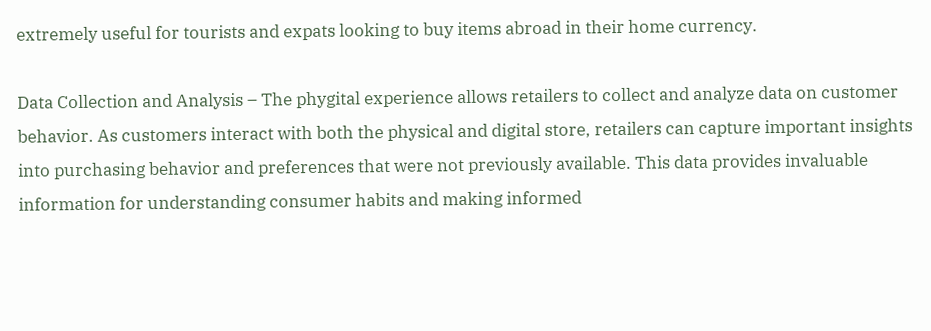extremely useful for tourists and expats looking to buy items abroad in their home currency.

Data Collection and Analysis – The phygital experience allows retailers to collect and analyze data on customer behavior. As customers interact with both the physical and digital store, retailers can capture important insights into purchasing behavior and preferences that were not previously available. This data provides invaluable information for understanding consumer habits and making informed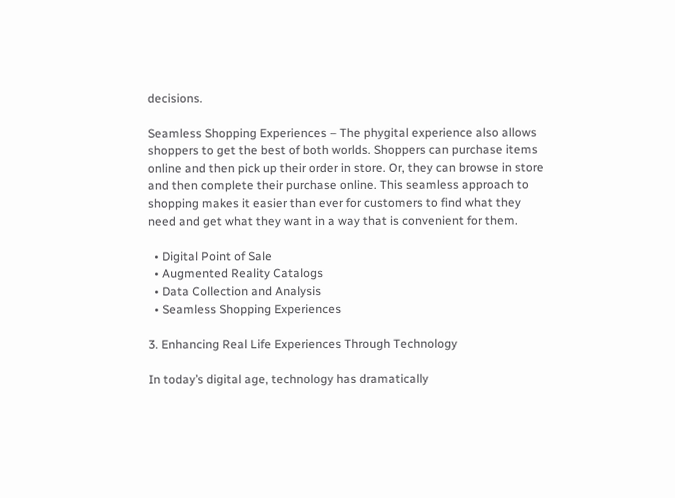decisions.

Seamless Shopping Experiences – The phygital experience also allows shoppers to get the best of both worlds. Shoppers can purchase items online and then pick up their order in store. Or, they can browse in store and then complete their purchase online. This seamless approach to shopping makes it easier than ever for customers to find what they need and get what they want in a way that is convenient for them.

  • Digital Point of Sale
  • Augmented Reality Catalogs
  • Data Collection and Analysis
  • Seamless Shopping Experiences

3. Enhancing Real Life Experiences Through Technology

In today’s digital age, technology has dramatically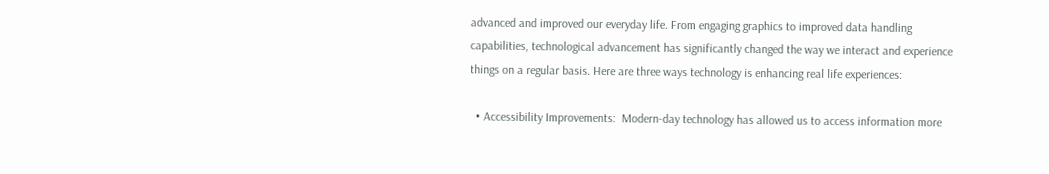advanced and improved our everyday life. From engaging graphics to improved data handling capabilities, technological advancement has significantly changed the way we interact and experience things on a regular basis. Here are three ways technology is enhancing real life experiences:

  • Accessibility Improvements:  Modern-day technology has allowed us to access information more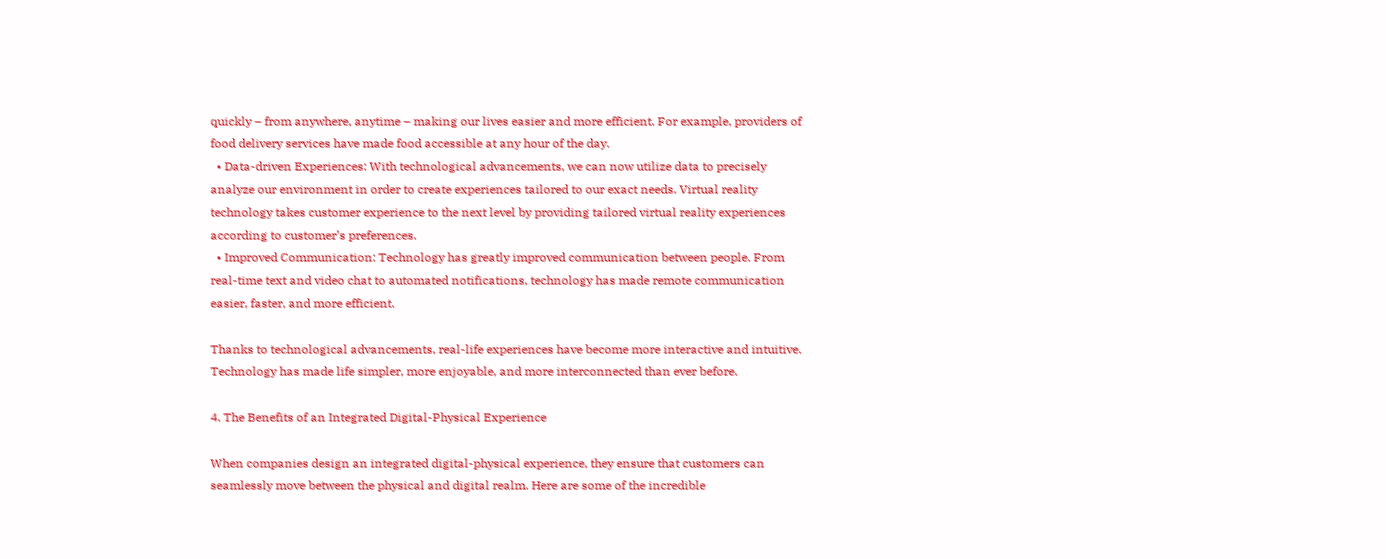quickly – from anywhere, anytime – making our lives easier and more efficient. For example, providers of food delivery services have made food accessible at any hour of the day.
  • Data-driven Experiences: With technological advancements, we can now utilize data to precisely analyze our environment in order to create experiences tailored to our exact needs. Virtual reality technology takes customer experience to the next level by providing tailored virtual reality experiences according to customer’s preferences.
  • Improved Communication: Technology has greatly improved communication between people. From real-time text and video chat to automated notifications, technology has made remote communication easier, faster, and more efficient.

Thanks to technological advancements, real-life experiences have become more interactive and intuitive. Technology has made life simpler, more enjoyable, and more interconnected than ever before.

4. The Benefits of an Integrated Digital-Physical Experience

When companies design an integrated digital-physical experience, they ensure that customers can seamlessly move between the physical and digital realm. Here are some of the incredible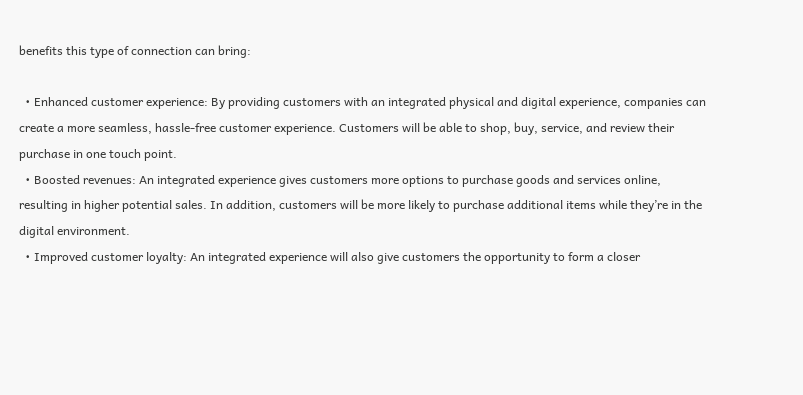benefits this type of connection can bring:

  • Enhanced customer experience: By providing customers with an integrated physical and digital experience, companies can create a more seamless, hassle-free customer experience. Customers will be able to shop, buy, service, and review their purchase in one touch point.
  • Boosted revenues: An integrated experience gives customers more options to purchase goods and services online, resulting in higher potential sales. In addition, customers will be more likely to purchase additional items while they’re in the digital environment.
  • Improved customer loyalty: An integrated experience will also give customers the opportunity to form a closer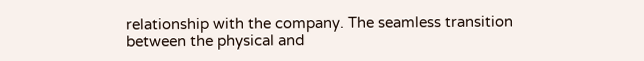relationship with the company. The seamless transition between the physical and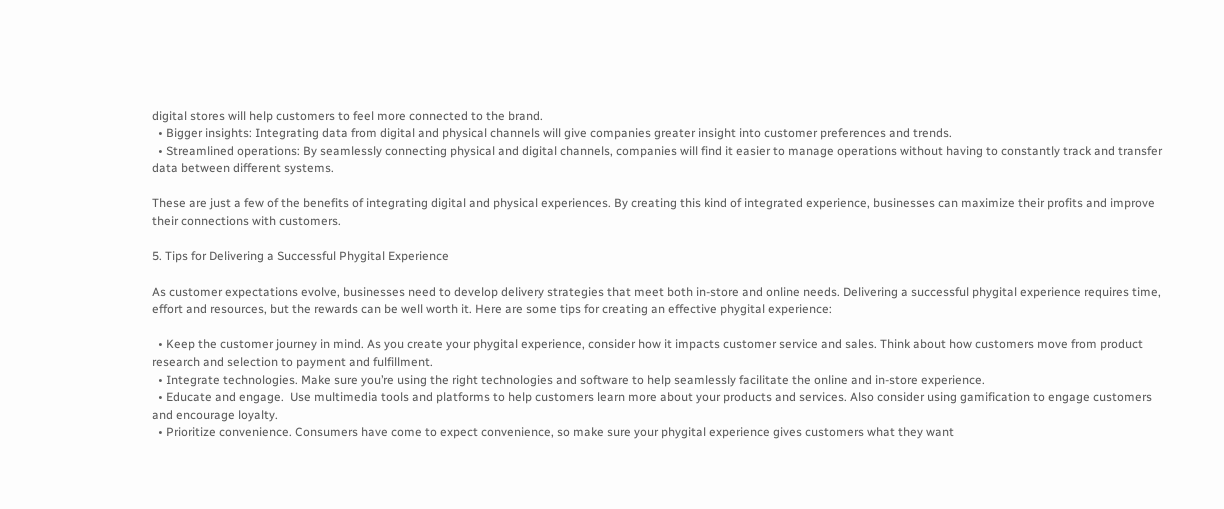digital stores will help customers to feel more connected to the brand.
  • Bigger insights: Integrating data from digital and physical channels will give companies greater insight into customer preferences and trends.
  • Streamlined operations: By seamlessly connecting physical and digital channels, companies will find it easier to manage operations without having to constantly track and transfer data between different systems.

These are just a few of the benefits of integrating digital and physical experiences. By creating this kind of integrated experience, businesses can maximize their profits and improve their connections with customers.

5. Tips for Delivering a Successful Phygital Experience

As customer expectations evolve, businesses need to develop delivery strategies that meet both in-store and online needs. Delivering a successful phygital experience requires time, effort and resources, but the rewards can be well worth it. Here are some tips for creating an effective phygital experience:

  • Keep the customer journey in mind. As you create your phygital experience, consider how it impacts customer service and sales. Think about how customers move from product research and selection to payment and fulfillment.
  • Integrate technologies. Make sure you’re using the right technologies and software to help seamlessly facilitate the online and in-store experience.
  • Educate and engage.  Use multimedia tools and platforms to help customers learn more about your products and services. Also consider using gamification to engage customers and encourage loyalty.
  • Prioritize convenience. Consumers have come to expect convenience, so make sure your phygital experience gives customers what they want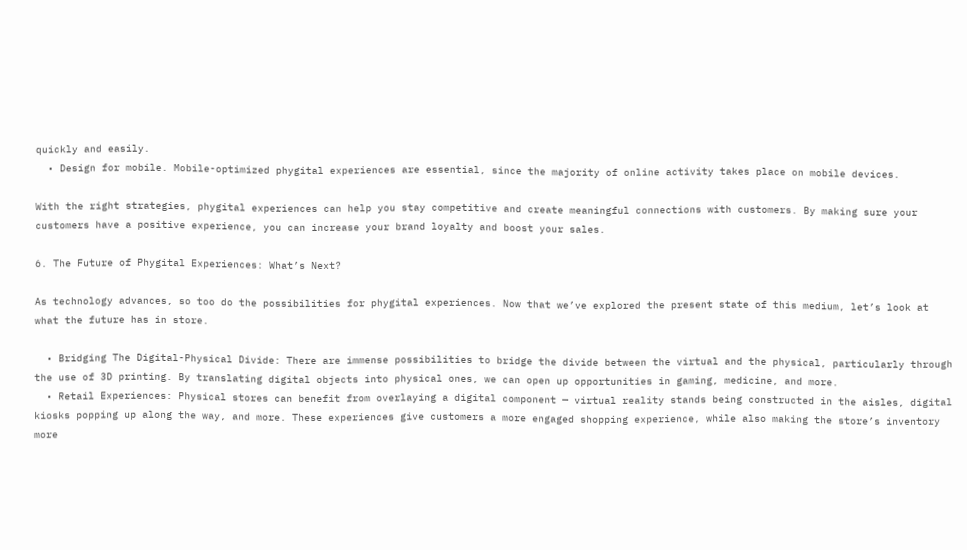quickly and easily.
  • Design for mobile. Mobile-optimized phygital experiences are essential, since the majority of online activity takes place on mobile devices.

With the right strategies, phygital experiences can help you stay competitive and create meaningful connections with customers. By making sure your customers have a positive experience, you can increase your brand loyalty and boost your sales.

6. The Future of Phygital Experiences: What’s Next?

As technology advances, so too do the possibilities for phygital experiences. Now that we’ve explored the present state of this medium, let’s look at what the future has in store.

  • Bridging The Digital-Physical Divide: There are immense possibilities to bridge the divide between the virtual and the physical, particularly through the use of 3D printing. By translating digital objects into physical ones, we can open up opportunities in gaming, medicine, and more.
  • Retail Experiences: Physical stores can benefit from overlaying a digital component — virtual reality stands being constructed in the aisles, digital kiosks popping up along the way, and more. These experiences give customers a more engaged shopping experience, while also making the store’s inventory more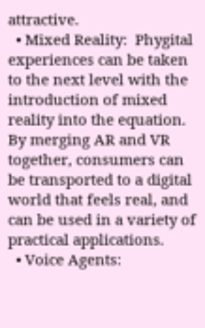attractive.
  • Mixed Reality:  Phygital experiences can be taken to the next level with the introduction of mixed reality into the equation. By merging AR and VR together, consumers can be transported to a digital world that feels real, and can be used in a variety of practical applications.
  • Voice Agents: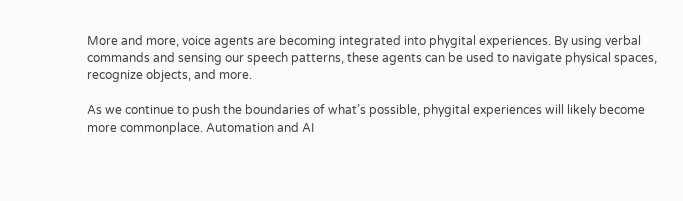More and more, voice agents are becoming integrated into phygital experiences. By using verbal commands and sensing our speech patterns, these agents can be used to navigate physical spaces, recognize objects, and more.

As we continue to push the boundaries of what’s possible, phygital experiences will likely become more commonplace. Automation and AI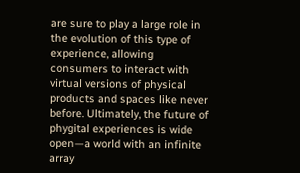are sure to play a large role in the evolution of this type of experience, allowing consumers to interact with virtual versions of physical products and spaces like never before. Ultimately, the future of phygital experiences is wide open—a world with an infinite array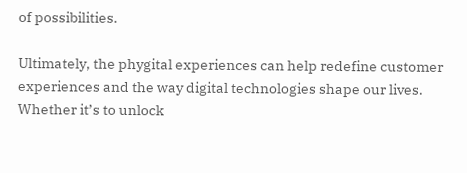of possibilities.

Ultimately, the phygital experiences can help redefine customer experiences and the way digital technologies shape our lives. Whether it’s to unlock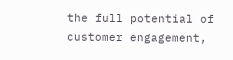the full potential of customer engagement,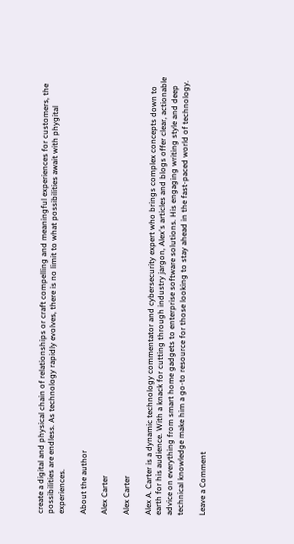create a digital and physical chain of relationships or craft compelling and meaningful experiences for customers, the possibilities are endless. As technology rapidly evolves, there is no limit to what possibilities await with phygital experiences.

About the author

Alex Carter

Alex Carter

Alex A. Carter is a dynamic technology commentator and cybersecurity expert who brings complex concepts down to earth for his audience. With a knack for cutting through industry jargon, Alex's articles and blogs offer clear, actionable advice on everything from smart home gadgets to enterprise software solutions. His engaging writing style and deep technical knowledge make him a go-to resource for those looking to stay ahead in the fast-paced world of technology.

Leave a Comment